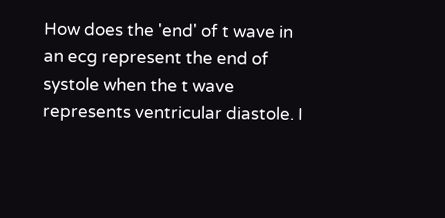How does the 'end' of t wave in an ecg represent the end of systole when the t wave represents ventricular diastole. I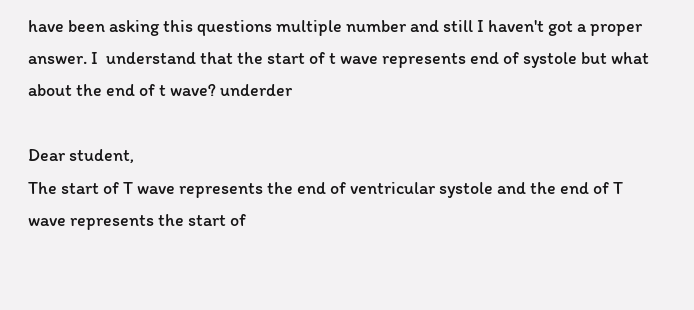have been asking this questions multiple number and still I haven't got a proper answer. I  understand that the start of t wave represents end of systole but what about the end of t wave? underder

Dear student,
The start of T wave represents the end of ventricular systole and the end of T wave represents the start of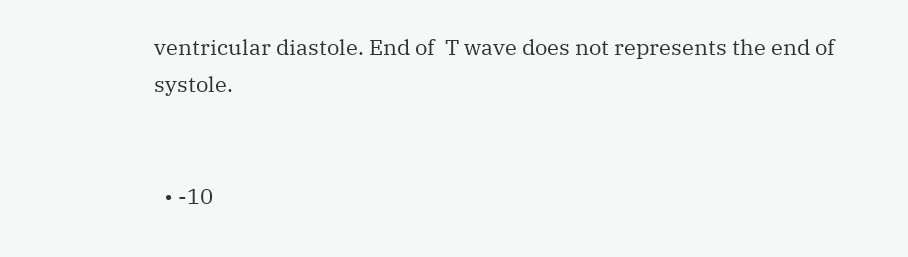ventricular diastole. End of  T wave does not represents the end of systole.


  • -10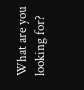What are you looking for?